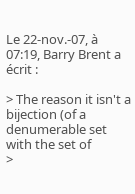Le 22-nov.-07, à 07:19, Barry Brent a écrit :

> The reason it isn't a bijection (of a denumerable set with the set of
>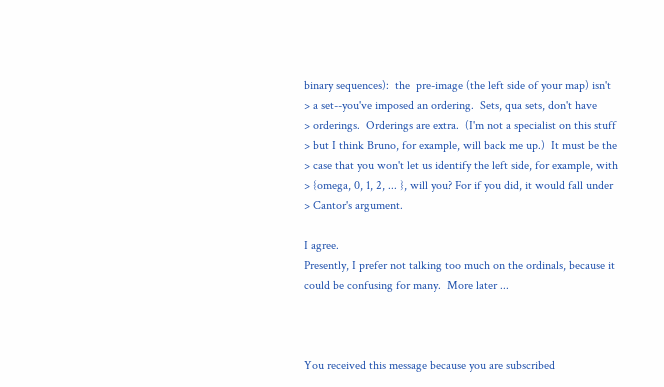binary sequences):  the  pre-image (the left side of your map) isn't
> a set--you've imposed an ordering.  Sets, qua sets, don't have
> orderings.  Orderings are extra.  (I'm not a specialist on this stuff
> but I think Bruno, for example, will back me up.)  It must be the
> case that you won't let us identify the left side, for example, with
> {omega, 0, 1, 2, ... }, will you? For if you did, it would fall under
> Cantor's argument.

I agree.
Presently, I prefer not talking too much on the ordinals, because it
could be confusing for many.  More later ...



You received this message because you are subscribed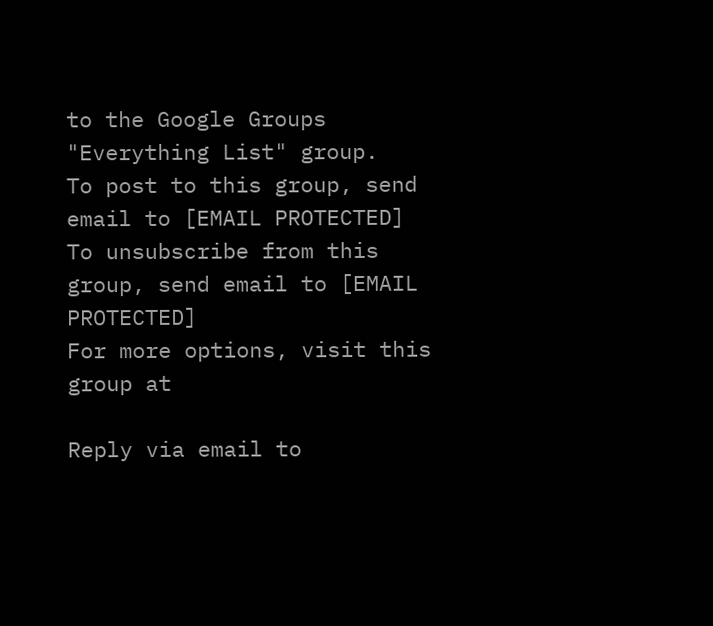to the Google Groups
"Everything List" group.
To post to this group, send email to [EMAIL PROTECTED]
To unsubscribe from this group, send email to [EMAIL PROTECTED]
For more options, visit this group at

Reply via email to